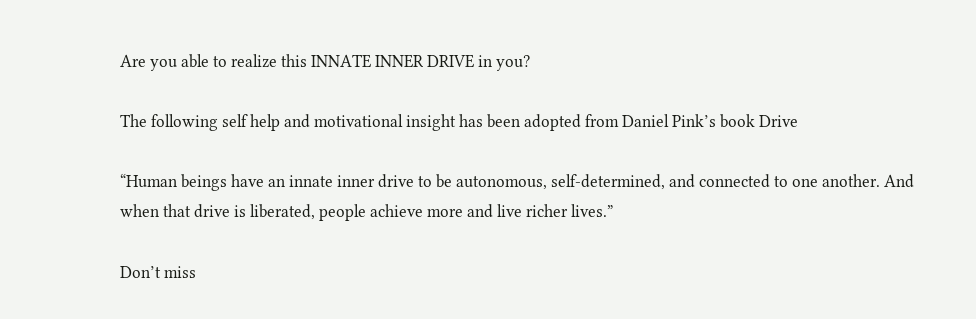Are you able to realize this INNATE INNER DRIVE in you?

The following self help and motivational insight has been adopted from Daniel Pink’s book Drive

“Human beings have an innate inner drive to be autonomous, self-determined, and connected to one another. And when that drive is liberated, people achieve more and live richer lives.”

Don’t miss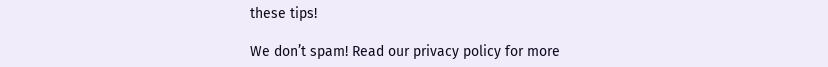these tips!

We don’t spam! Read our privacy policy for more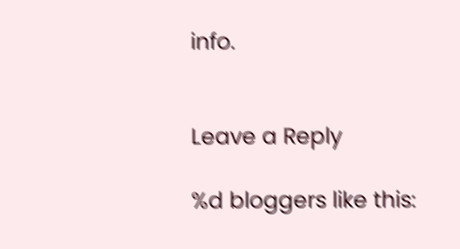info.


Leave a Reply

%d bloggers like this: